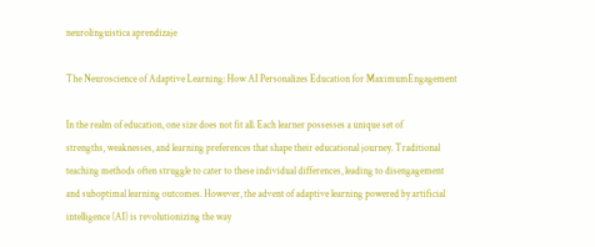neurolinguistica aprendizaje

The Neuroscience of Adaptive Learning: How AI Personalizes Education for MaximumEngagement

In the realm of education, one size does not fit all. Each learner possesses a unique set of
strengths, weaknesses, and learning preferences that shape their educational journey. Traditional
teaching methods often struggle to cater to these individual differences, leading to disengagement
and suboptimal learning outcomes. However, the advent of adaptive learning powered by artificial
intelligence (AI) is revolutionizing the way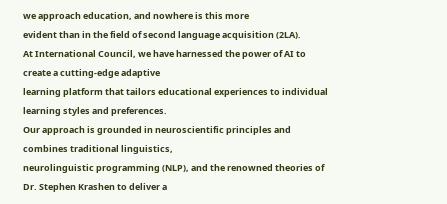we approach education, and nowhere is this more
evident than in the field of second language acquisition (2LA).
At International Council, we have harnessed the power of AI to create a cutting-edge adaptive
learning platform that tailors educational experiences to individual learning styles and preferences.
Our approach is grounded in neuroscientific principles and combines traditional linguistics,
neurolinguistic programming (NLP), and the renowned theories of Dr. Stephen Krashen to deliver a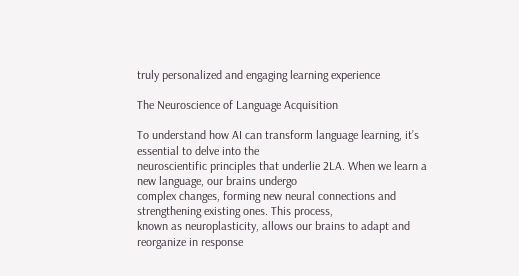truly personalized and engaging learning experience

The Neuroscience of Language Acquisition

To understand how AI can transform language learning, it’s essential to delve into the
neuroscientific principles that underlie 2LA. When we learn a new language, our brains undergo
complex changes, forming new neural connections and strengthening existing ones. This process,
known as neuroplasticity, allows our brains to adapt and reorganize in response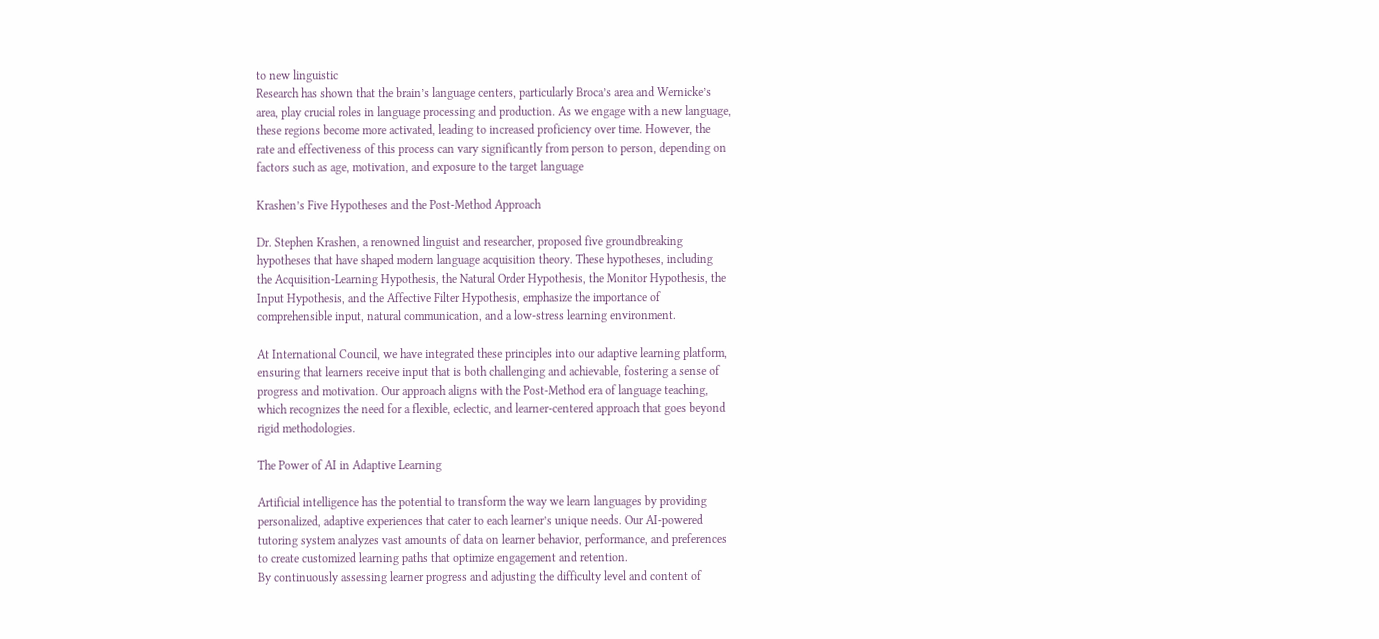to new linguistic
Research has shown that the brain’s language centers, particularly Broca’s area and Wernicke’s
area, play crucial roles in language processing and production. As we engage with a new language,
these regions become more activated, leading to increased proficiency over time. However, the
rate and effectiveness of this process can vary significantly from person to person, depending on
factors such as age, motivation, and exposure to the target language

Krashen’s Five Hypotheses and the Post-Method Approach

Dr. Stephen Krashen, a renowned linguist and researcher, proposed five groundbreaking
hypotheses that have shaped modern language acquisition theory. These hypotheses, including
the Acquisition-Learning Hypothesis, the Natural Order Hypothesis, the Monitor Hypothesis, the
Input Hypothesis, and the Affective Filter Hypothesis, emphasize the importance of
comprehensible input, natural communication, and a low-stress learning environment.

At International Council, we have integrated these principles into our adaptive learning platform,
ensuring that learners receive input that is both challenging and achievable, fostering a sense of
progress and motivation. Our approach aligns with the Post-Method era of language teaching,
which recognizes the need for a flexible, eclectic, and learner-centered approach that goes beyond
rigid methodologies.

The Power of AI in Adaptive Learning

Artificial intelligence has the potential to transform the way we learn languages by providing
personalized, adaptive experiences that cater to each learner’s unique needs. Our AI-powered
tutoring system analyzes vast amounts of data on learner behavior, performance, and preferences
to create customized learning paths that optimize engagement and retention.
By continuously assessing learner progress and adjusting the difficulty level and content of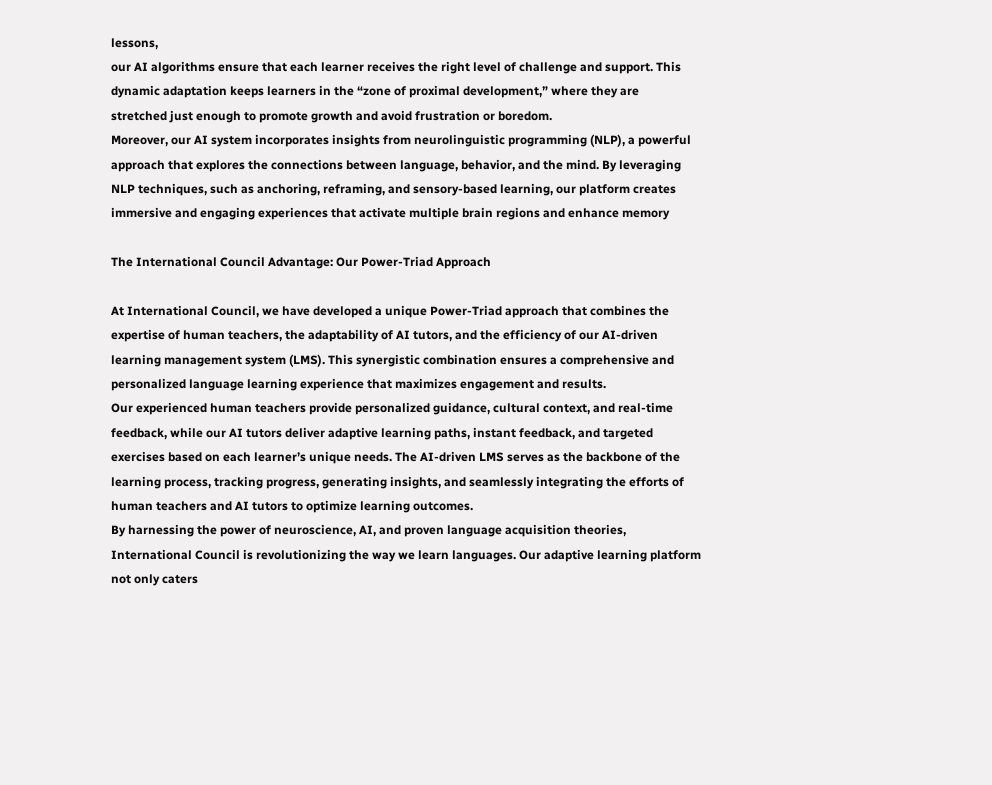lessons,
our AI algorithms ensure that each learner receives the right level of challenge and support. This
dynamic adaptation keeps learners in the “zone of proximal development,” where they are
stretched just enough to promote growth and avoid frustration or boredom.
Moreover, our AI system incorporates insights from neurolinguistic programming (NLP), a powerful
approach that explores the connections between language, behavior, and the mind. By leveraging
NLP techniques, such as anchoring, reframing, and sensory-based learning, our platform creates
immersive and engaging experiences that activate multiple brain regions and enhance memory

The International Council Advantage: Our Power-Triad Approach

At International Council, we have developed a unique Power-Triad approach that combines the
expertise of human teachers, the adaptability of AI tutors, and the efficiency of our AI-driven
learning management system (LMS). This synergistic combination ensures a comprehensive and
personalized language learning experience that maximizes engagement and results.
Our experienced human teachers provide personalized guidance, cultural context, and real-time
feedback, while our AI tutors deliver adaptive learning paths, instant feedback, and targeted
exercises based on each learner’s unique needs. The AI-driven LMS serves as the backbone of the
learning process, tracking progress, generating insights, and seamlessly integrating the efforts of
human teachers and AI tutors to optimize learning outcomes.
By harnessing the power of neuroscience, AI, and proven language acquisition theories,
International Council is revolutionizing the way we learn languages. Our adaptive learning platform
not only caters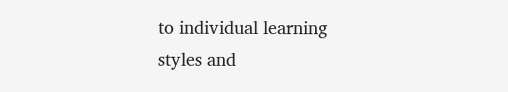to individual learning styles and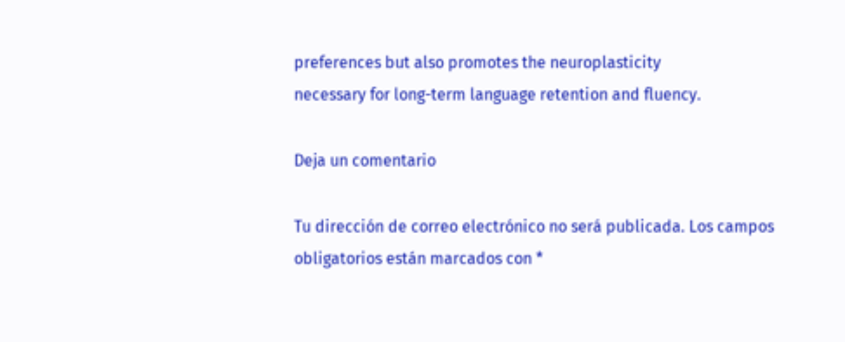preferences but also promotes the neuroplasticity
necessary for long-term language retention and fluency.

Deja un comentario

Tu dirección de correo electrónico no será publicada. Los campos obligatorios están marcados con *